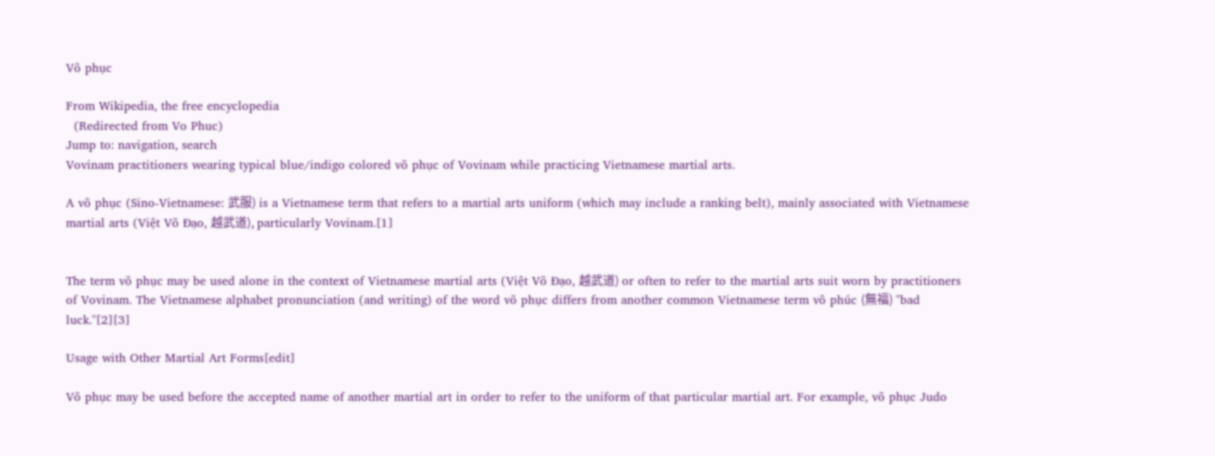Võ phục

From Wikipedia, the free encyclopedia
  (Redirected from Vo Phuc)
Jump to: navigation, search
Vovinam practitioners wearing typical blue/indigo colored võ phục of Vovinam while practicing Vietnamese martial arts.

A võ phục (Sino-Vietnamese: 武服) is a Vietnamese term that refers to a martial arts uniform (which may include a ranking belt), mainly associated with Vietnamese martial arts (Việt Võ Đạo, 越武道), particularly Vovinam.[1]


The term võ phục may be used alone in the context of Vietnamese martial arts (Việt Võ Đạo, 越武道) or often to refer to the martial arts suit worn by practitioners of Vovinam. The Vietnamese alphabet pronunciation (and writing) of the word võ phục differs from another common Vietnamese term vô phúc (無福) "bad luck."[2][3]

Usage with Other Martial Art Forms[edit]

Võ phục may be used before the accepted name of another martial art in order to refer to the uniform of that particular martial art. For example, võ phục Judo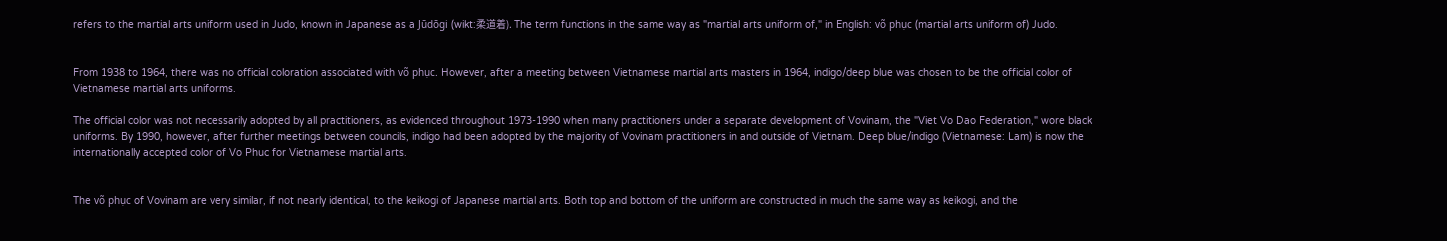refers to the martial arts uniform used in Judo, known in Japanese as a Jūdōgi (wikt:柔道着). The term functions in the same way as "martial arts uniform of," in English: võ phục (martial arts uniform of) Judo.


From 1938 to 1964, there was no official coloration associated with võ phục. However, after a meeting between Vietnamese martial arts masters in 1964, indigo/deep blue was chosen to be the official color of Vietnamese martial arts uniforms.

The official color was not necessarily adopted by all practitioners, as evidenced throughout 1973-1990 when many practitioners under a separate development of Vovinam, the "Viet Vo Dao Federation," wore black uniforms. By 1990, however, after further meetings between councils, indigo had been adopted by the majority of Vovinam practitioners in and outside of Vietnam. Deep blue/indigo (Vietnamese: Lam) is now the internationally accepted color of Vo Phuc for Vietnamese martial arts.


The võ phục of Vovinam are very similar, if not nearly identical, to the keikogi of Japanese martial arts. Both top and bottom of the uniform are constructed in much the same way as keikogi, and the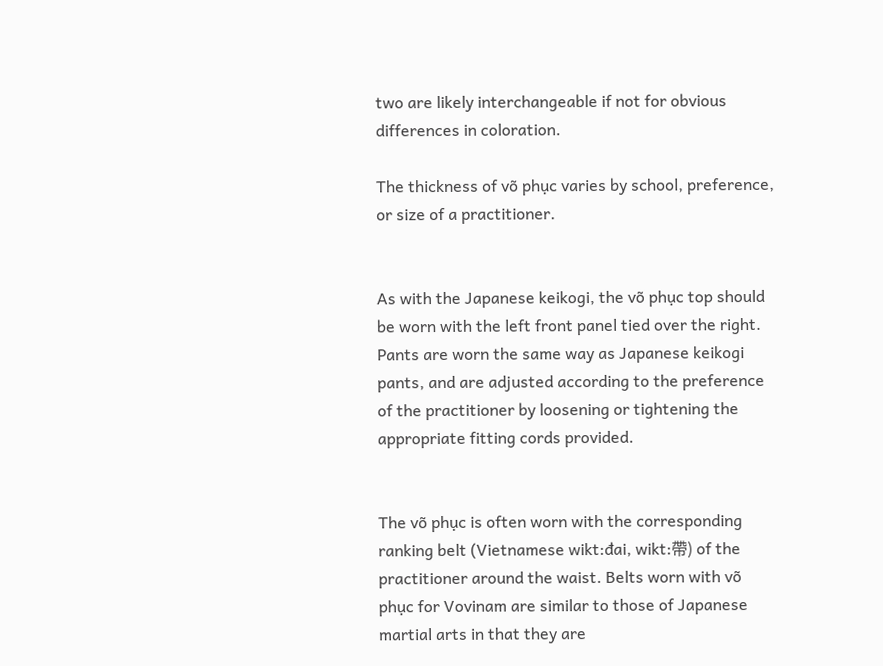two are likely interchangeable if not for obvious differences in coloration.

The thickness of võ phục varies by school, preference, or size of a practitioner.


As with the Japanese keikogi, the võ phục top should be worn with the left front panel tied over the right. Pants are worn the same way as Japanese keikogi pants, and are adjusted according to the preference of the practitioner by loosening or tightening the appropriate fitting cords provided.


The võ phục is often worn with the corresponding ranking belt (Vietnamese wikt:đai, wikt:帶) of the practitioner around the waist. Belts worn with võ phục for Vovinam are similar to those of Japanese martial arts in that they are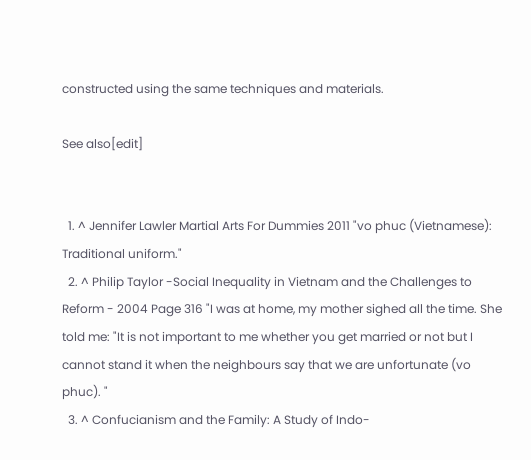constructed using the same techniques and materials.

See also[edit]


  1. ^ Jennifer Lawler Martial Arts For Dummies 2011 "vo phuc (Vietnamese): Traditional uniform."
  2. ^ Philip Taylor -Social Inequality in Vietnam and the Challenges to Reform - 2004 Page 316 "I was at home, my mother sighed all the time. She told me: "It is not important to me whether you get married or not but I cannot stand it when the neighbours say that we are unfortunate (vo phuc). "
  3. ^ Confucianism and the Family: A Study of Indo-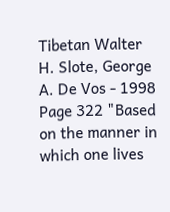Tibetan Walter H. Slote, George A. De Vos - 1998 Page 322 "Based on the manner in which one lives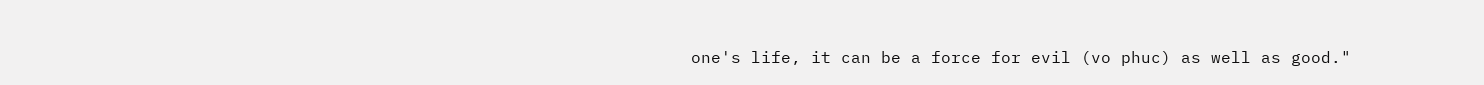one's life, it can be a force for evil (vo phuc) as well as good."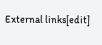External links[edit]